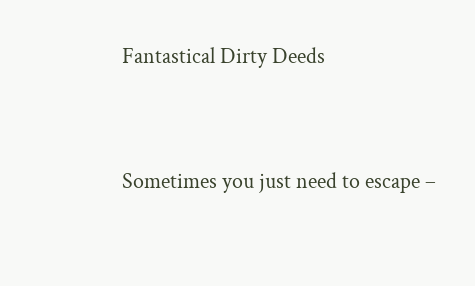Fantastical Dirty Deeds


Sometimes you just need to escape –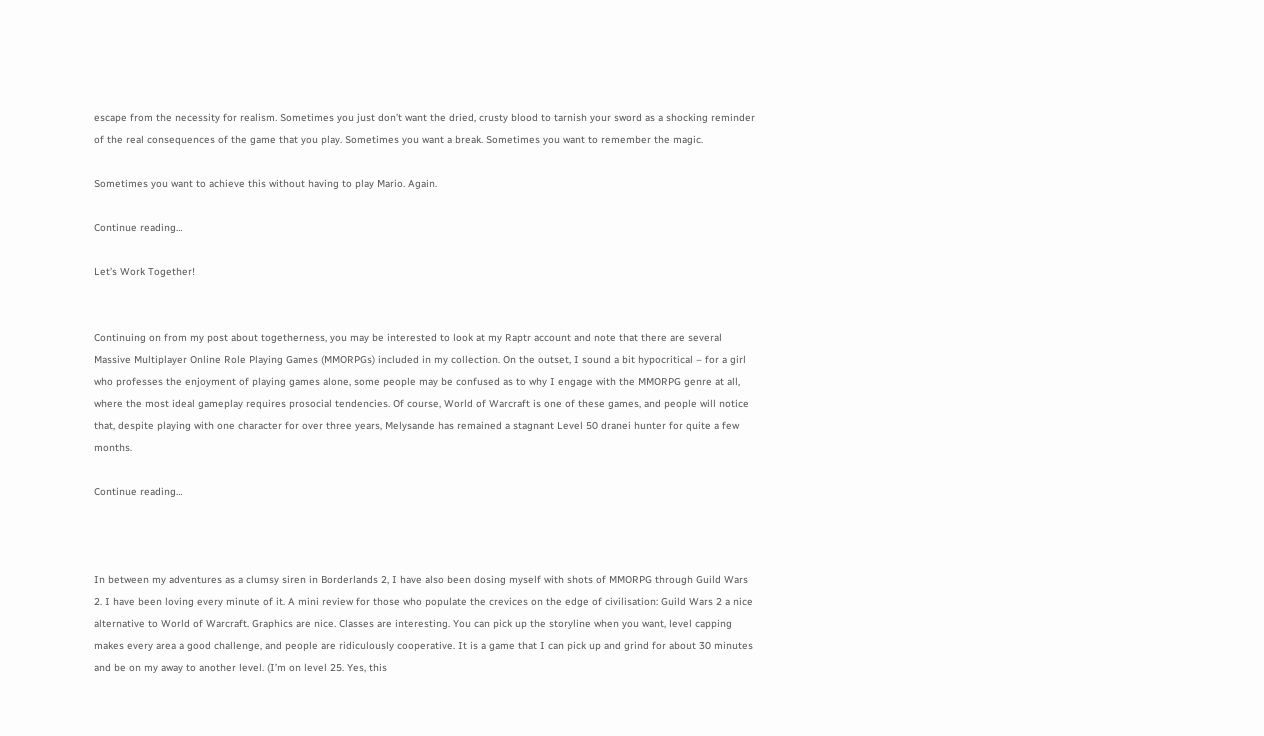escape from the necessity for realism. Sometimes you just don’t want the dried, crusty blood to tarnish your sword as a shocking reminder of the real consequences of the game that you play. Sometimes you want a break. Sometimes you want to remember the magic.

Sometimes you want to achieve this without having to play Mario. Again.

Continue reading…

Let’s Work Together!


Continuing on from my post about togetherness, you may be interested to look at my Raptr account and note that there are several Massive Multiplayer Online Role Playing Games (MMORPGs) included in my collection. On the outset, I sound a bit hypocritical – for a girl who professes the enjoyment of playing games alone, some people may be confused as to why I engage with the MMORPG genre at all, where the most ideal gameplay requires prosocial tendencies. Of course, World of Warcraft is one of these games, and people will notice that, despite playing with one character for over three years, Melysande has remained a stagnant Level 50 dranei hunter for quite a few months.

Continue reading…



In between my adventures as a clumsy siren in Borderlands 2, I have also been dosing myself with shots of MMORPG through Guild Wars 2. I have been loving every minute of it. A mini review for those who populate the crevices on the edge of civilisation: Guild Wars 2 a nice alternative to World of Warcraft. Graphics are nice. Classes are interesting. You can pick up the storyline when you want, level capping makes every area a good challenge, and people are ridiculously cooperative. It is a game that I can pick up and grind for about 30 minutes and be on my away to another level. (I’m on level 25. Yes, this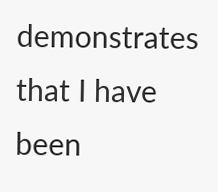demonstrates that I have been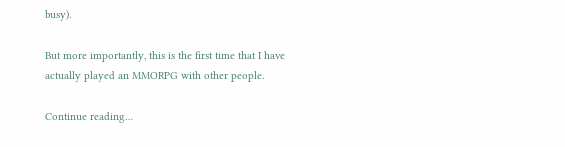busy).

But more importantly, this is the first time that I have actually played an MMORPG with other people.

Continue reading…